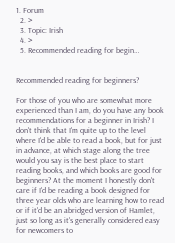1. Forum
  2. >
  3. Topic: Irish
  4. >
  5. Recommended reading for begin…


Recommended reading for beginners?

For those of you who are somewhat more experienced than I am, do you have any book recommendations for a beginner in Irish? I don't think that I'm quite up to the level where I'd be able to read a book, but for just in advance, at which stage along the tree would you say is the best place to start reading books, and which books are good for beginners? At the moment I honestly don't care if I'd be reading a book designed for three year olds who are learning how to read or if it'd be an abridged version of Hamlet, just so long as it's generally considered easy for newcomers to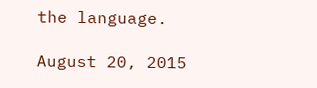the language.

August 20, 2015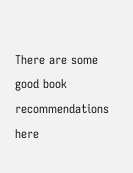There are some good book recommendations here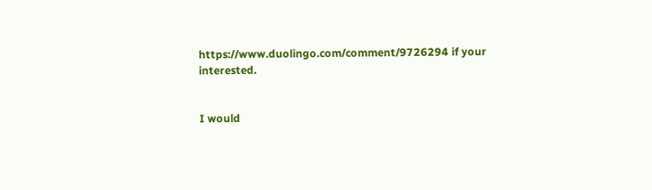https://www.duolingo.com/comment/9726294 if your interested.


I would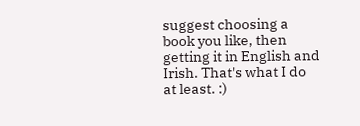suggest choosing a book you like, then getting it in English and Irish. That's what I do at least. :)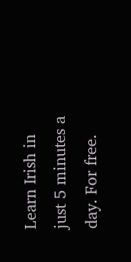Learn Irish in just 5 minutes a day. For free.